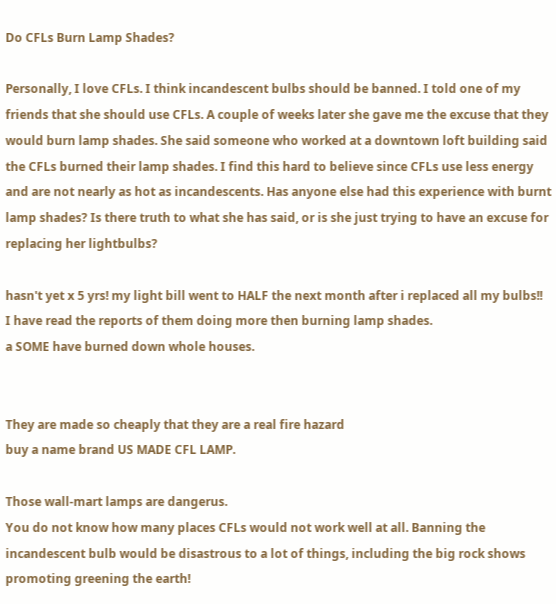Do CFLs Burn Lamp Shades?

Personally, I love CFLs. I think incandescent bulbs should be banned. I told one of my friends that she should use CFLs. A couple of weeks later she gave me the excuse that they would burn lamp shades. She said someone who worked at a downtown loft building said the CFLs burned their lamp shades. I find this hard to believe since CFLs use less energy and are not nearly as hot as incandescents. Has anyone else had this experience with burnt lamp shades? Is there truth to what she has said, or is she just trying to have an excuse for replacing her lightbulbs?

hasn't yet x 5 yrs! my light bill went to HALF the next month after i replaced all my bulbs!!
I have read the reports of them doing more then burning lamp shades.
a SOME have burned down whole houses.


They are made so cheaply that they are a real fire hazard
buy a name brand US MADE CFL LAMP.

Those wall-mart lamps are dangerus.
You do not know how many places CFLs would not work well at all. Banning the incandescent bulb would be disastrous to a lot of things, including the big rock shows promoting greening the earth!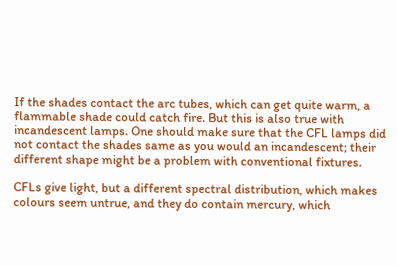If the shades contact the arc tubes, which can get quite warm, a flammable shade could catch fire. But this is also true with incandescent lamps. One should make sure that the CFL lamps did not contact the shades same as you would an incandescent; their different shape might be a problem with conventional fixtures.

CFLs give light, but a different spectral distribution, which makes colours seem untrue, and they do contain mercury, which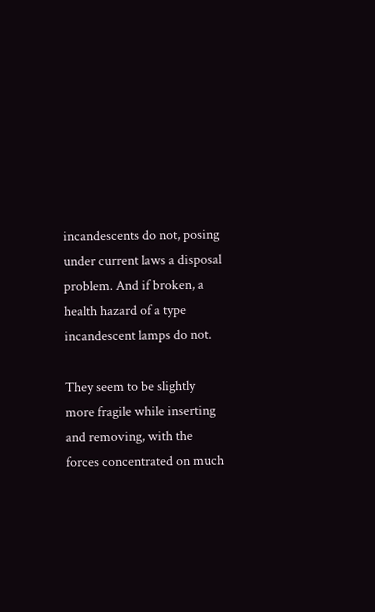incandescents do not, posing under current laws a disposal problem. And if broken, a health hazard of a type incandescent lamps do not.

They seem to be slightly more fragile while inserting and removing, with the forces concentrated on much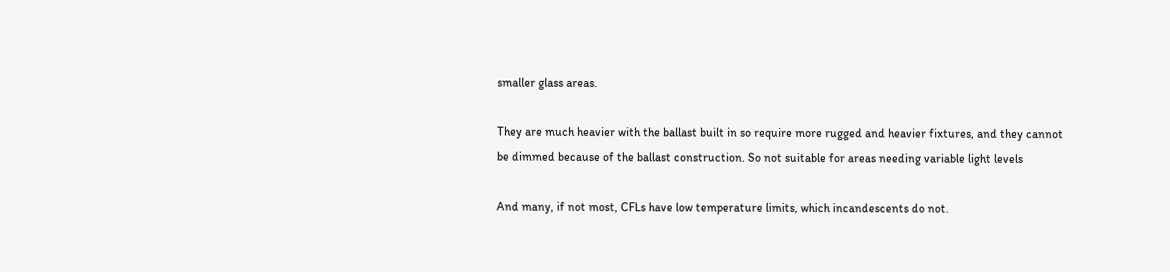smaller glass areas.

They are much heavier with the ballast built in so require more rugged and heavier fixtures, and they cannot be dimmed because of the ballast construction. So not suitable for areas needing variable light levels

And many, if not most, CFLs have low temperature limits, which incandescents do not.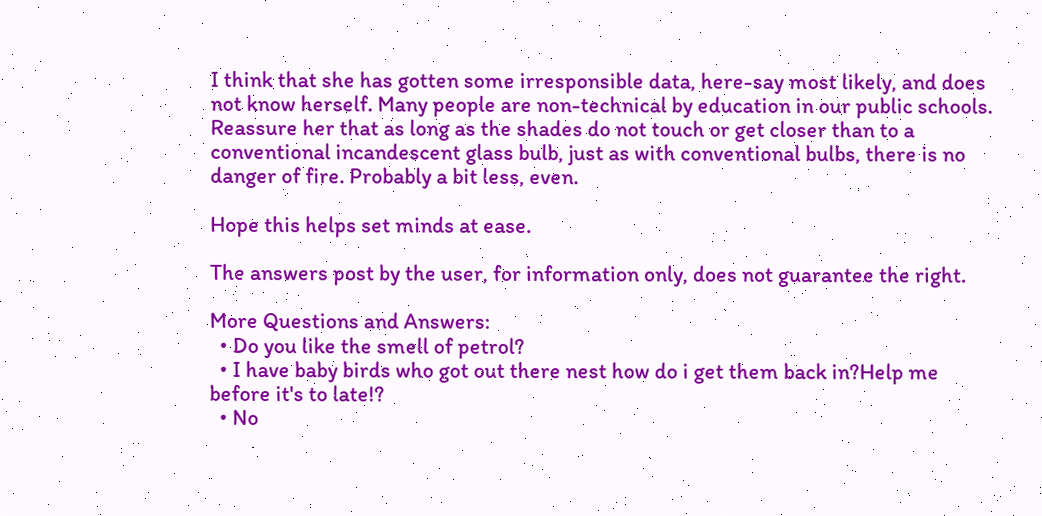I think that she has gotten some irresponsible data, here-say most likely, and does not know herself. Many people are non-technical by education in our public schools. Reassure her that as long as the shades do not touch or get closer than to a conventional incandescent glass bulb, just as with conventional bulbs, there is no danger of fire. Probably a bit less, even.

Hope this helps set minds at ease.

The answers post by the user, for information only, does not guarantee the right.

More Questions and Answers:
  • Do you like the smell of petrol?
  • I have baby birds who got out there nest how do i get them back in?Help me before it's to late!?
  • No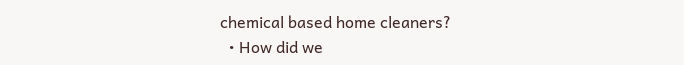chemical based home cleaners?
  • How did we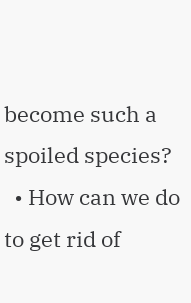become such a spoiled species?
  • How can we do to get rid of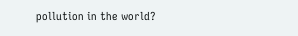pollution in the world?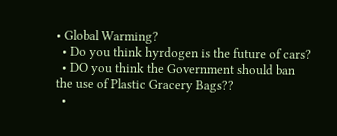• Global Warming?
  • Do you think hyrdogen is the future of cars?
  • DO you think the Government should ban the use of Plastic Gracery Bags??
  •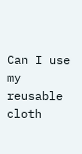Can I use my reusable cloth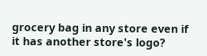grocery bag in any store even if it has another store's logo?